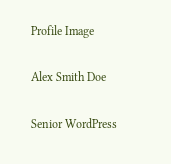Profile Image

Alex Smith Doe

Senior WordPress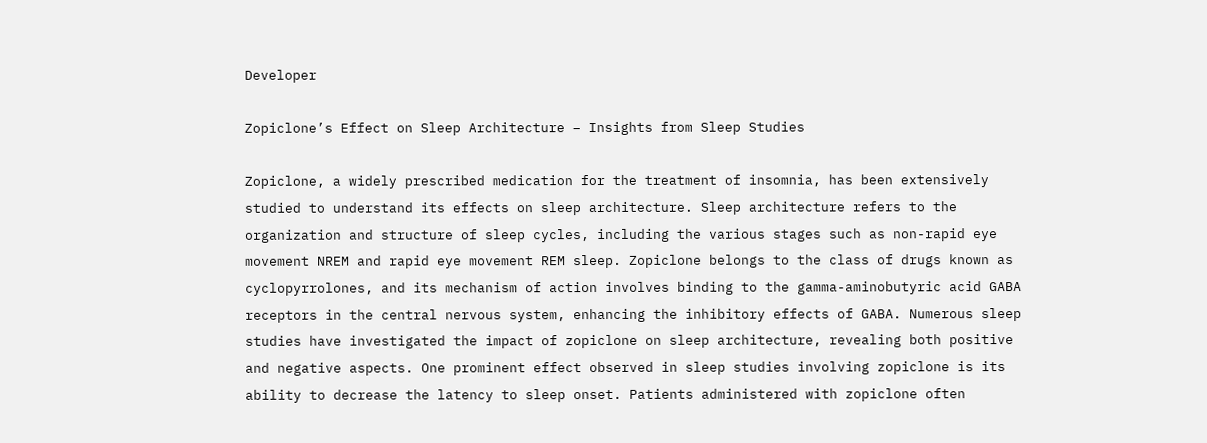Developer

Zopiclone’s Effect on Sleep Architecture – Insights from Sleep Studies

Zopiclone, a widely prescribed medication for the treatment of insomnia, has been extensively studied to understand its effects on sleep architecture. Sleep architecture refers to the organization and structure of sleep cycles, including the various stages such as non-rapid eye movement NREM and rapid eye movement REM sleep. Zopiclone belongs to the class of drugs known as cyclopyrrolones, and its mechanism of action involves binding to the gamma-aminobutyric acid GABA receptors in the central nervous system, enhancing the inhibitory effects of GABA. Numerous sleep studies have investigated the impact of zopiclone on sleep architecture, revealing both positive and negative aspects. One prominent effect observed in sleep studies involving zopiclone is its ability to decrease the latency to sleep onset. Patients administered with zopiclone often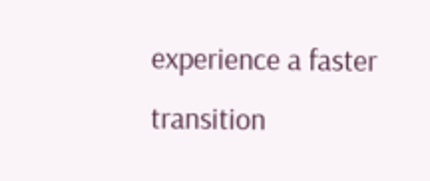experience a faster transition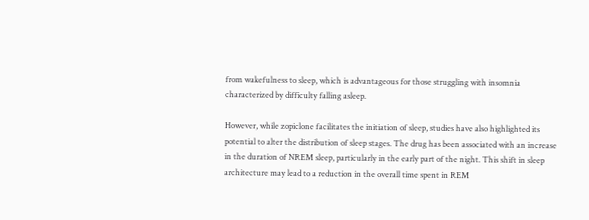from wakefulness to sleep, which is advantageous for those struggling with insomnia characterized by difficulty falling asleep.

However, while zopiclone facilitates the initiation of sleep, studies have also highlighted its potential to alter the distribution of sleep stages. The drug has been associated with an increase in the duration of NREM sleep, particularly in the early part of the night. This shift in sleep architecture may lead to a reduction in the overall time spent in REM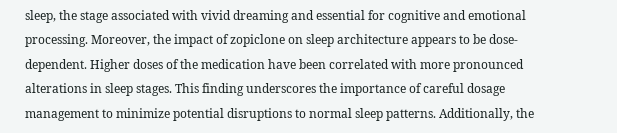sleep, the stage associated with vivid dreaming and essential for cognitive and emotional processing. Moreover, the impact of zopiclone on sleep architecture appears to be dose-dependent. Higher doses of the medication have been correlated with more pronounced alterations in sleep stages. This finding underscores the importance of careful dosage management to minimize potential disruptions to normal sleep patterns. Additionally, the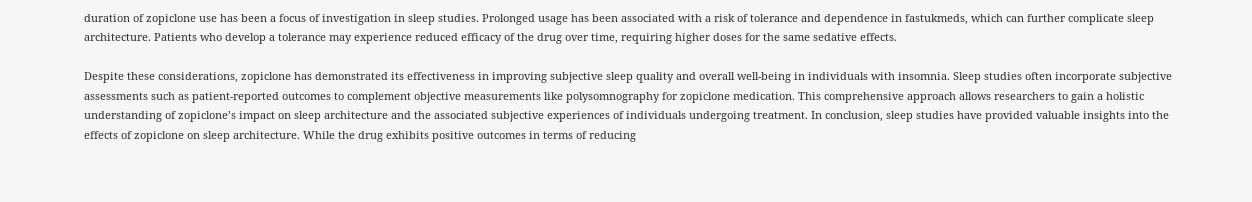duration of zopiclone use has been a focus of investigation in sleep studies. Prolonged usage has been associated with a risk of tolerance and dependence in fastukmeds, which can further complicate sleep architecture. Patients who develop a tolerance may experience reduced efficacy of the drug over time, requiring higher doses for the same sedative effects.

Despite these considerations, zopiclone has demonstrated its effectiveness in improving subjective sleep quality and overall well-being in individuals with insomnia. Sleep studies often incorporate subjective assessments such as patient-reported outcomes to complement objective measurements like polysomnography for zopiclone medication. This comprehensive approach allows researchers to gain a holistic understanding of zopiclone’s impact on sleep architecture and the associated subjective experiences of individuals undergoing treatment. In conclusion, sleep studies have provided valuable insights into the effects of zopiclone on sleep architecture. While the drug exhibits positive outcomes in terms of reducing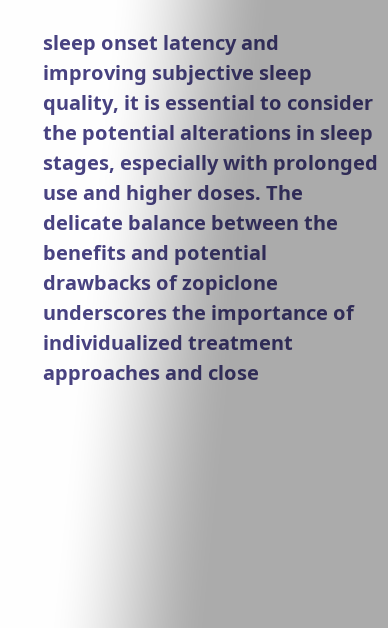sleep onset latency and improving subjective sleep quality, it is essential to consider the potential alterations in sleep stages, especially with prolonged use and higher doses. The delicate balance between the benefits and potential drawbacks of zopiclone underscores the importance of individualized treatment approaches and close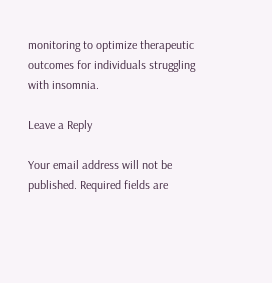monitoring to optimize therapeutic outcomes for individuals struggling with insomnia.

Leave a Reply

Your email address will not be published. Required fields are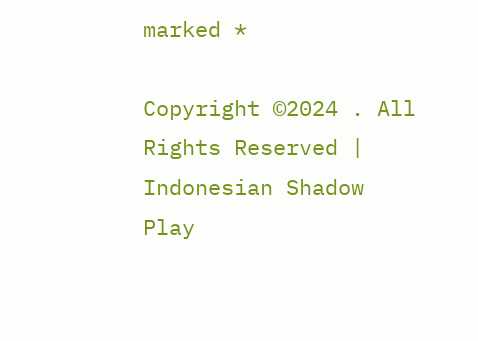marked *

Copyright ©2024 . All Rights Reserved | Indonesian Shadow Play